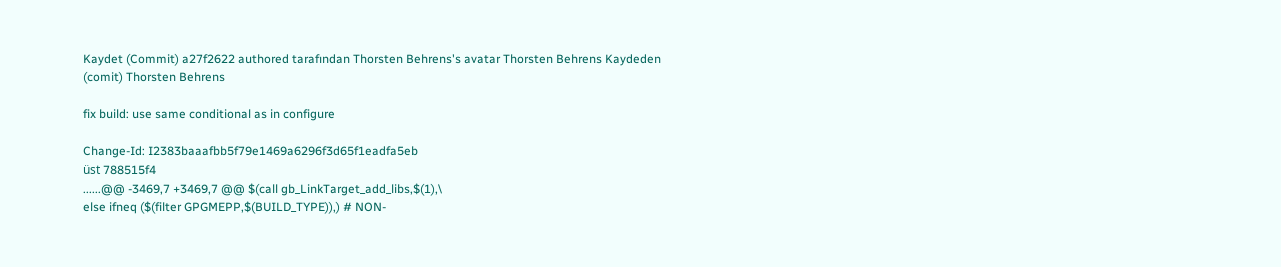Kaydet (Commit) a27f2622 authored tarafından Thorsten Behrens's avatar Thorsten Behrens Kaydeden (comit) Thorsten Behrens

fix build: use same conditional as in configure

Change-Id: I2383baaafbb5f79e1469a6296f3d65f1eadfa5eb
üst 788515f4
......@@ -3469,7 +3469,7 @@ $(call gb_LinkTarget_add_libs,$(1),\
else ifneq ($(filter GPGMEPP,$(BUILD_TYPE)),) # NON-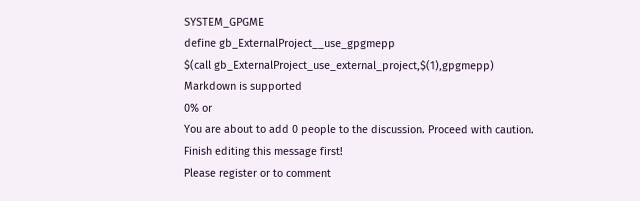SYSTEM_GPGME
define gb_ExternalProject__use_gpgmepp
$(call gb_ExternalProject_use_external_project,$(1),gpgmepp)
Markdown is supported
0% or
You are about to add 0 people to the discussion. Proceed with caution.
Finish editing this message first!
Please register or to comment